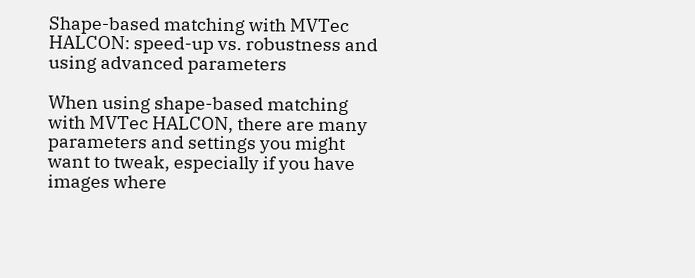Shape-based matching with MVTec HALCON: speed-up vs. robustness and using advanced parameters

When using shape-based matching with MVTec HALCON, there are many parameters and settings you might want to tweak, especially if you have images where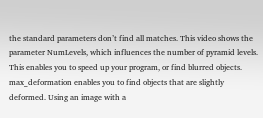the standard parameters don’t find all matches. This video shows the parameter NumLevels, which influences the number of pyramid levels. This enables you to speed up your program, or find blurred objects. max_deformation enables you to find objects that are slightly deformed. Using an image with a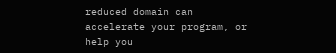reduced domain can accelerate your program, or help you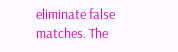eliminate false matches. The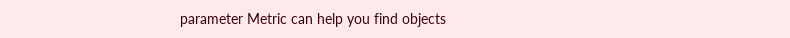parameter Metric can help you find objects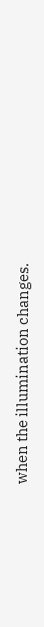when the illumination changes.